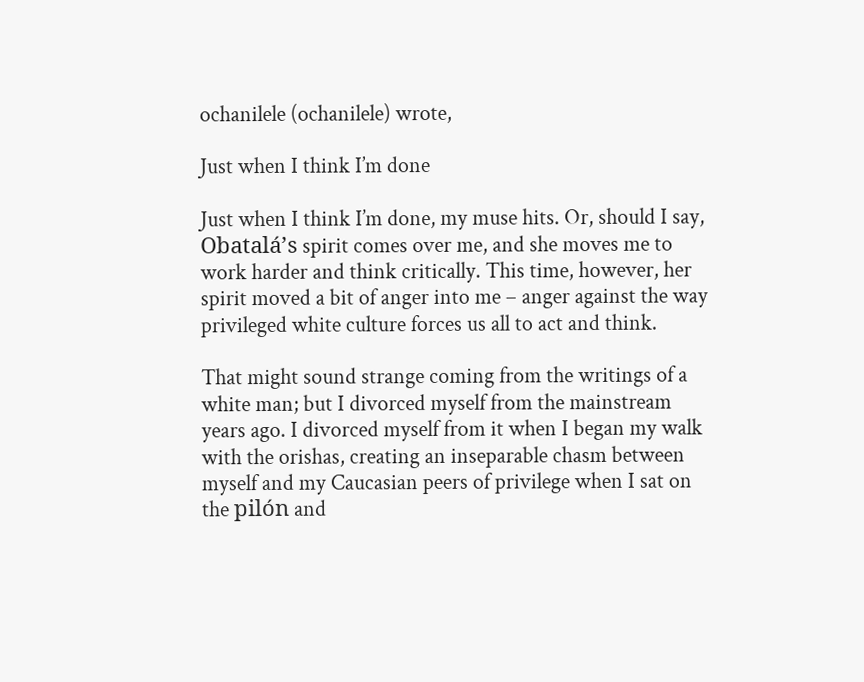ochanilele (ochanilele) wrote,

Just when I think I’m done

Just when I think I’m done, my muse hits. Or, should I say, Obatalá’s spirit comes over me, and she moves me to work harder and think critically. This time, however, her spirit moved a bit of anger into me – anger against the way privileged white culture forces us all to act and think.

That might sound strange coming from the writings of a white man; but I divorced myself from the mainstream years ago. I divorced myself from it when I began my walk with the orishas, creating an inseparable chasm between myself and my Caucasian peers of privilege when I sat on the pilón and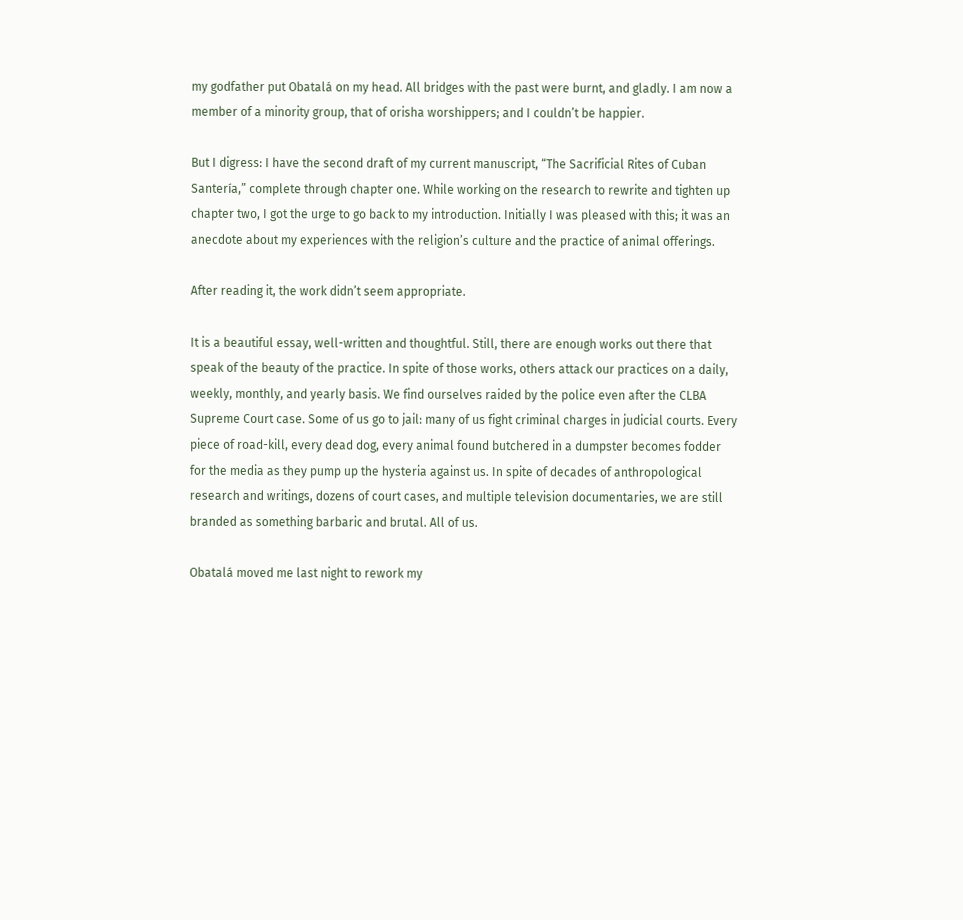my godfather put Obatalá on my head. All bridges with the past were burnt, and gladly. I am now a member of a minority group, that of orisha worshippers; and I couldn’t be happier.

But I digress: I have the second draft of my current manuscript, “The Sacrificial Rites of Cuban Santería,” complete through chapter one. While working on the research to rewrite and tighten up chapter two, I got the urge to go back to my introduction. Initially I was pleased with this; it was an anecdote about my experiences with the religion’s culture and the practice of animal offerings.

After reading it, the work didn’t seem appropriate.

It is a beautiful essay, well-written and thoughtful. Still, there are enough works out there that speak of the beauty of the practice. In spite of those works, others attack our practices on a daily, weekly, monthly, and yearly basis. We find ourselves raided by the police even after the CLBA Supreme Court case. Some of us go to jail: many of us fight criminal charges in judicial courts. Every piece of road-kill, every dead dog, every animal found butchered in a dumpster becomes fodder for the media as they pump up the hysteria against us. In spite of decades of anthropological research and writings, dozens of court cases, and multiple television documentaries, we are still branded as something barbaric and brutal. All of us.

Obatalá moved me last night to rework my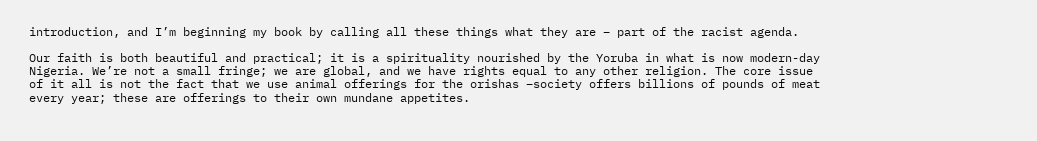introduction, and I’m beginning my book by calling all these things what they are – part of the racist agenda.

Our faith is both beautiful and practical; it is a spirituality nourished by the Yoruba in what is now modern-day Nigeria. We’re not a small fringe; we are global, and we have rights equal to any other religion. The core issue of it all is not the fact that we use animal offerings for the orishas –society offers billions of pounds of meat every year; these are offerings to their own mundane appetites.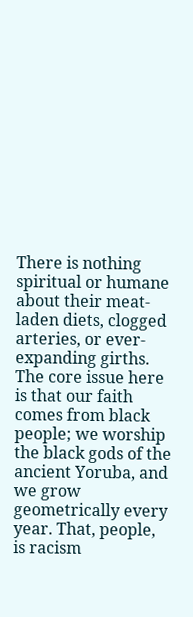There is nothing spiritual or humane about their meat-laden diets, clogged arteries, or ever-expanding girths. The core issue here is that our faith comes from black people; we worship the black gods of the ancient Yoruba, and we grow geometrically every year. That, people, is racism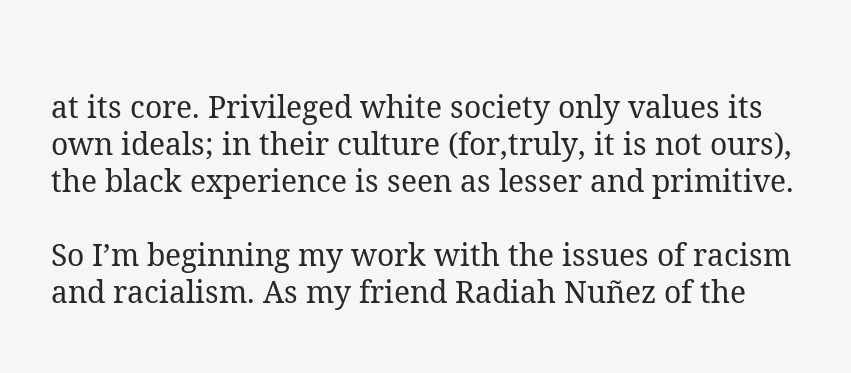at its core. Privileged white society only values its own ideals; in their culture (for,truly, it is not ours), the black experience is seen as lesser and primitive.

So I’m beginning my work with the issues of racism and racialism. As my friend Radiah Nuñez of the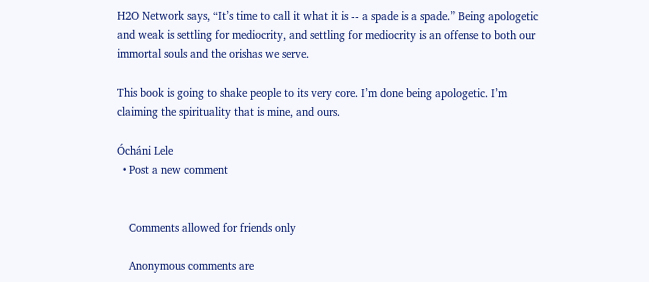H2O Network says, “It’s time to call it what it is -- a spade is a spade.” Being apologetic and weak is settling for mediocrity, and settling for mediocrity is an offense to both our immortal souls and the orishas we serve.

This book is going to shake people to its very core. I’m done being apologetic. I’m claiming the spirituality that is mine, and ours.

Ócháni Lele
  • Post a new comment


    Comments allowed for friends only

    Anonymous comments are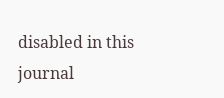disabled in this journal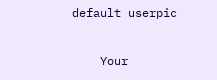default userpic

    Your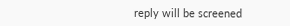reply will be screened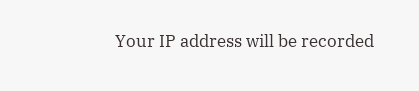Your IP address will be recorded